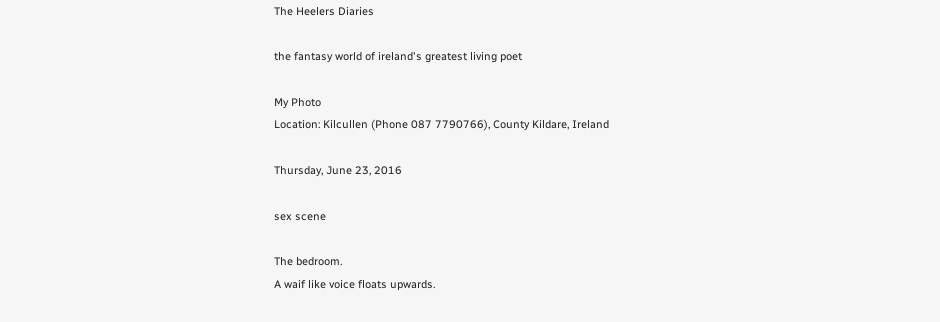The Heelers Diaries

the fantasy world of ireland's greatest living poet

My Photo
Location: Kilcullen (Phone 087 7790766), County Kildare, Ireland

Thursday, June 23, 2016

sex scene

The bedroom.
A waif like voice floats upwards.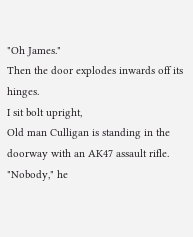"Oh James."
Then the door explodes inwards off its hinges.
I sit bolt upright,
Old man Culligan is standing in the doorway with an AK47 assault rifle.
"Nobody," he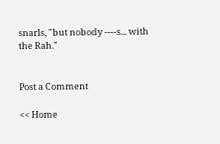snarls, "but nobody ----s... with the Rah."


Post a Comment

<< Home